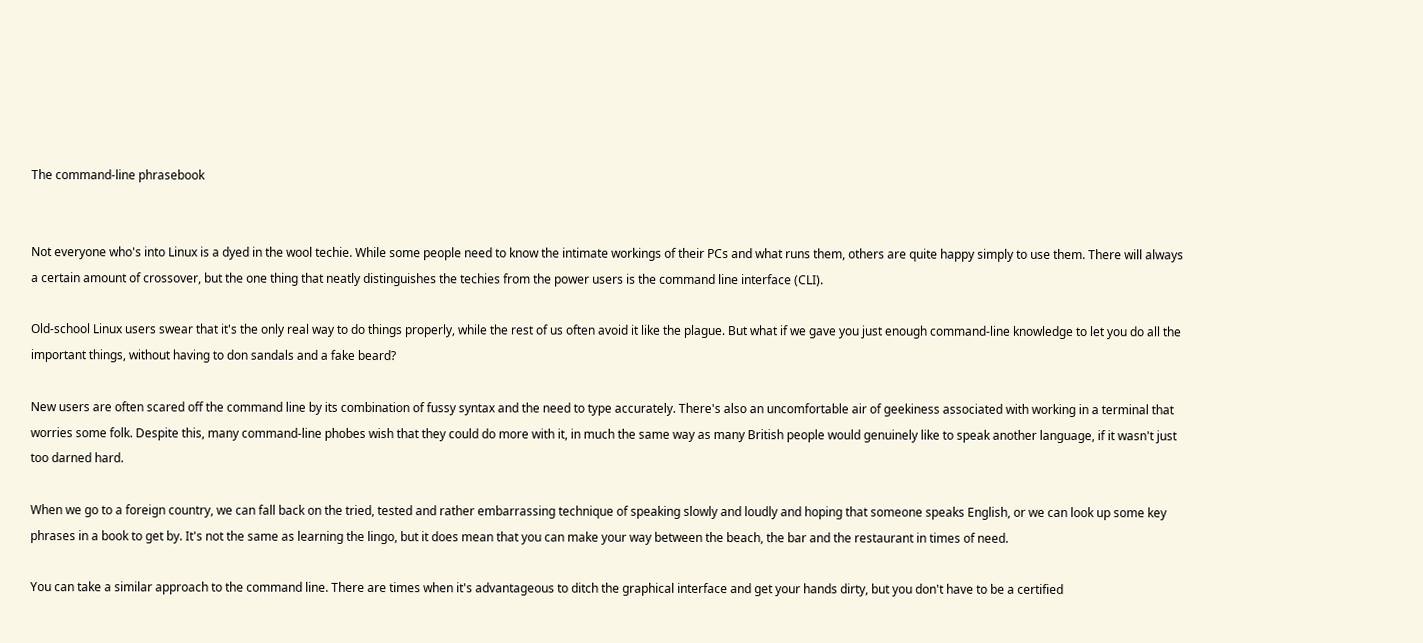The command-line phrasebook


Not everyone who's into Linux is a dyed in the wool techie. While some people need to know the intimate workings of their PCs and what runs them, others are quite happy simply to use them. There will always a certain amount of crossover, but the one thing that neatly distinguishes the techies from the power users is the command line interface (CLI).

Old-school Linux users swear that it's the only real way to do things properly, while the rest of us often avoid it like the plague. But what if we gave you just enough command-line knowledge to let you do all the important things, without having to don sandals and a fake beard?

New users are often scared off the command line by its combination of fussy syntax and the need to type accurately. There's also an uncomfortable air of geekiness associated with working in a terminal that worries some folk. Despite this, many command-line phobes wish that they could do more with it, in much the same way as many British people would genuinely like to speak another language, if it wasn't just too darned hard.

When we go to a foreign country, we can fall back on the tried, tested and rather embarrassing technique of speaking slowly and loudly and hoping that someone speaks English, or we can look up some key phrases in a book to get by. It's not the same as learning the lingo, but it does mean that you can make your way between the beach, the bar and the restaurant in times of need.

You can take a similar approach to the command line. There are times when it's advantageous to ditch the graphical interface and get your hands dirty, but you don't have to be a certified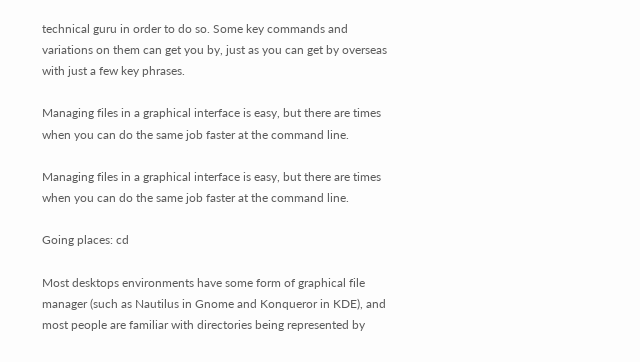technical guru in order to do so. Some key commands and variations on them can get you by, just as you can get by overseas with just a few key phrases.

Managing files in a graphical interface is easy, but there are times when you can do the same job faster at the command line.

Managing files in a graphical interface is easy, but there are times when you can do the same job faster at the command line.

Going places: cd

Most desktops environments have some form of graphical file manager (such as Nautilus in Gnome and Konqueror in KDE), and most people are familiar with directories being represented by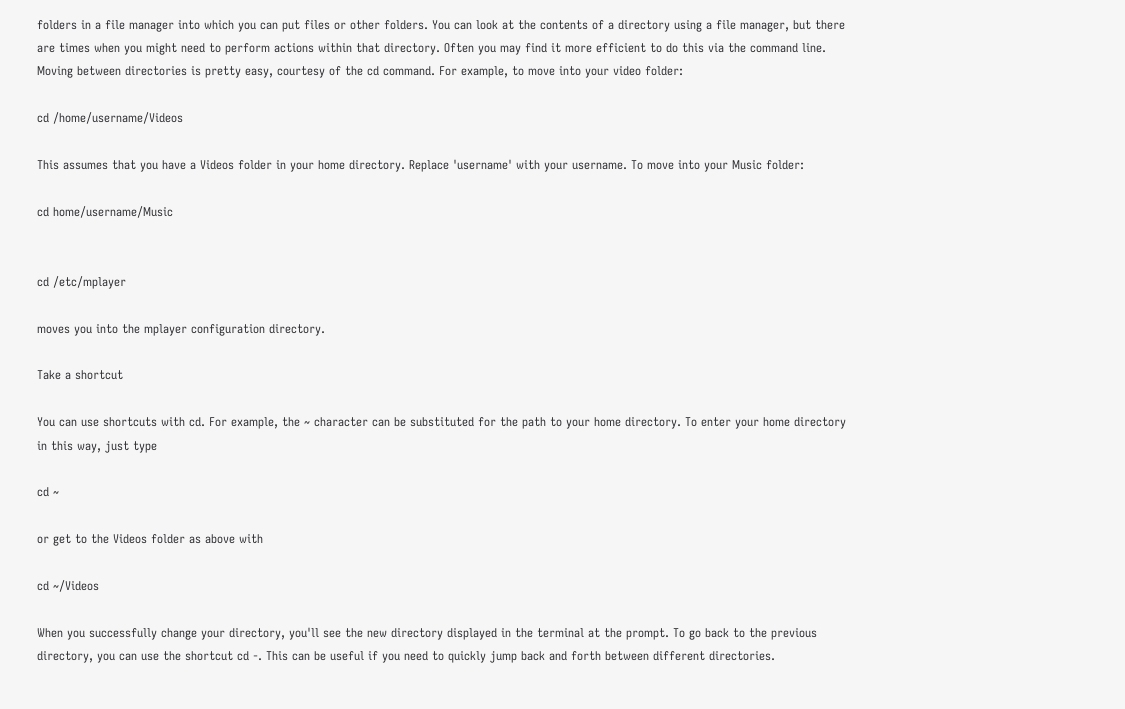folders in a file manager into which you can put files or other folders. You can look at the contents of a directory using a file manager, but there are times when you might need to perform actions within that directory. Often you may find it more efficient to do this via the command line. Moving between directories is pretty easy, courtesy of the cd command. For example, to move into your video folder:

cd /home/username/Videos

This assumes that you have a Videos folder in your home directory. Replace 'username' with your username. To move into your Music folder:

cd home/username/Music


cd /etc/mplayer

moves you into the mplayer configuration directory.

Take a shortcut

You can use shortcuts with cd. For example, the ~ character can be substituted for the path to your home directory. To enter your home directory in this way, just type

cd ~

or get to the Videos folder as above with

cd ~/Videos

When you successfully change your directory, you'll see the new directory displayed in the terminal at the prompt. To go back to the previous directory, you can use the shortcut cd -. This can be useful if you need to quickly jump back and forth between different directories.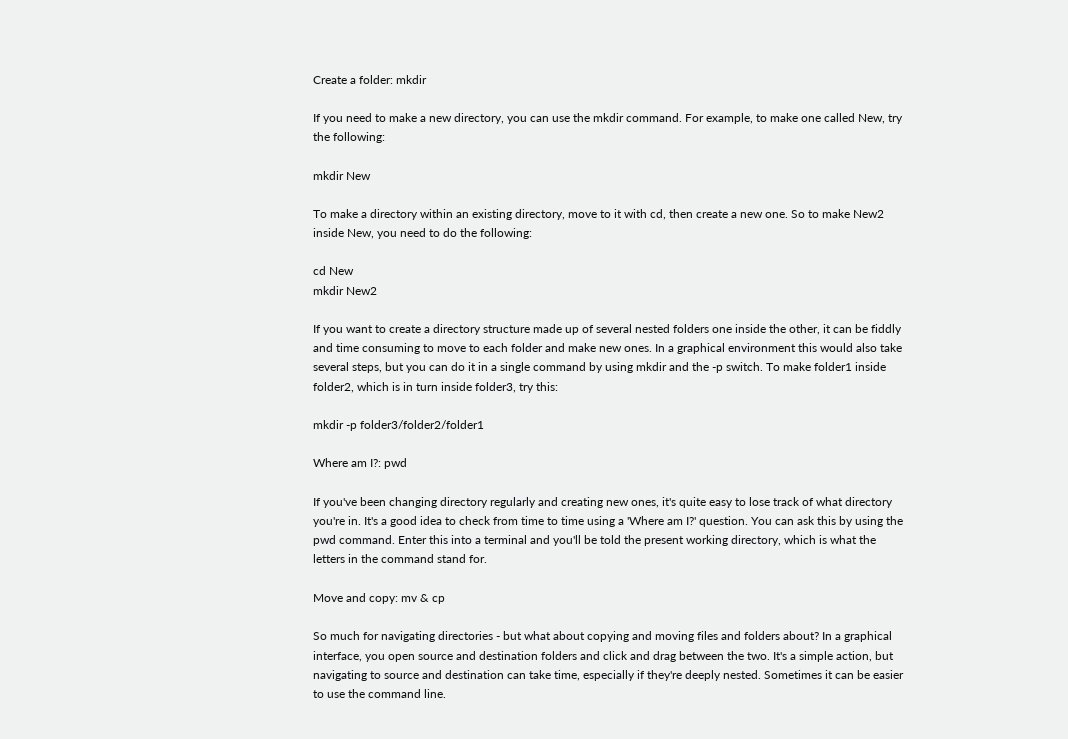Create a folder: mkdir

If you need to make a new directory, you can use the mkdir command. For example, to make one called New, try the following:

mkdir New

To make a directory within an existing directory, move to it with cd, then create a new one. So to make New2 inside New, you need to do the following:

cd New
mkdir New2

If you want to create a directory structure made up of several nested folders one inside the other, it can be fiddly and time consuming to move to each folder and make new ones. In a graphical environment this would also take several steps, but you can do it in a single command by using mkdir and the -p switch. To make folder1 inside folder2, which is in turn inside folder3, try this:

mkdir -p folder3/folder2/folder1

Where am I?: pwd

If you've been changing directory regularly and creating new ones, it's quite easy to lose track of what directory you're in. It's a good idea to check from time to time using a 'Where am I?' question. You can ask this by using the pwd command. Enter this into a terminal and you'll be told the present working directory, which is what the letters in the command stand for.

Move and copy: mv & cp

So much for navigating directories - but what about copying and moving files and folders about? In a graphical interface, you open source and destination folders and click and drag between the two. It's a simple action, but navigating to source and destination can take time, especially if they're deeply nested. Sometimes it can be easier to use the command line.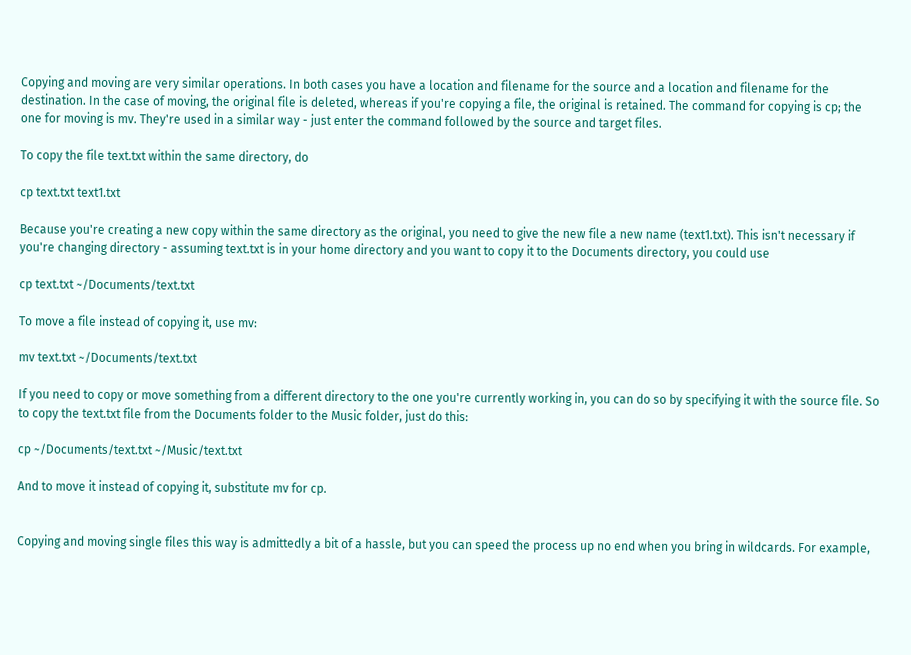Copying and moving are very similar operations. In both cases you have a location and filename for the source and a location and filename for the destination. In the case of moving, the original file is deleted, whereas if you're copying a file, the original is retained. The command for copying is cp; the one for moving is mv. They're used in a similar way - just enter the command followed by the source and target files.

To copy the file text.txt within the same directory, do

cp text.txt text1.txt

Because you're creating a new copy within the same directory as the original, you need to give the new file a new name (text1.txt). This isn't necessary if you're changing directory - assuming text.txt is in your home directory and you want to copy it to the Documents directory, you could use

cp text.txt ~/Documents/text.txt

To move a file instead of copying it, use mv:

mv text.txt ~/Documents/text.txt

If you need to copy or move something from a different directory to the one you're currently working in, you can do so by specifying it with the source file. So to copy the text.txt file from the Documents folder to the Music folder, just do this:

cp ~/Documents/text.txt ~/Music/text.txt

And to move it instead of copying it, substitute mv for cp.


Copying and moving single files this way is admittedly a bit of a hassle, but you can speed the process up no end when you bring in wildcards. For example,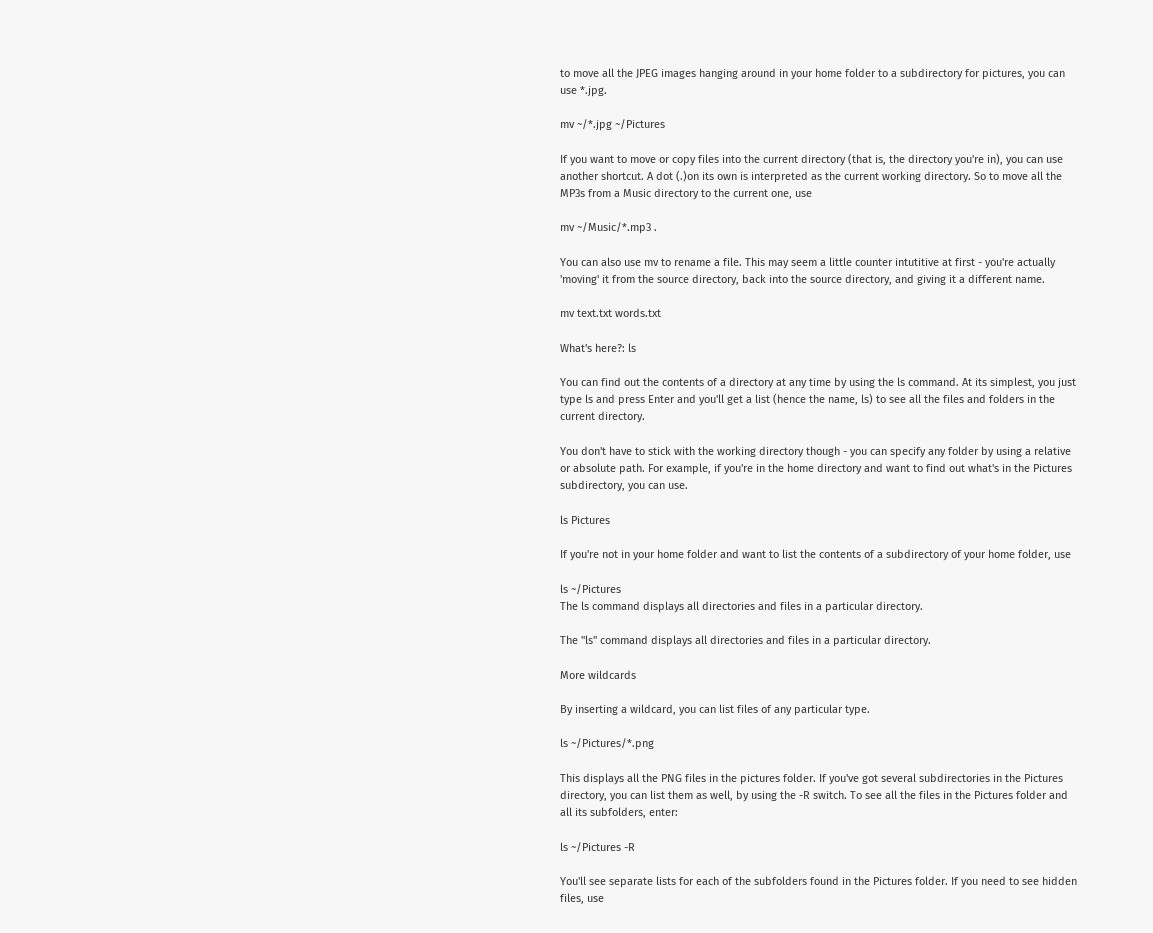to move all the JPEG images hanging around in your home folder to a subdirectory for pictures, you can use *.jpg.

mv ~/*.jpg ~/Pictures

If you want to move or copy files into the current directory (that is, the directory you're in), you can use another shortcut. A dot (.)on its own is interpreted as the current working directory. So to move all the MP3s from a Music directory to the current one, use

mv ~/Music/*.mp3 .

You can also use mv to rename a file. This may seem a little counter intutitive at first - you're actually 'moving' it from the source directory, back into the source directory, and giving it a different name.

mv text.txt words.txt

What's here?: ls

You can find out the contents of a directory at any time by using the ls command. At its simplest, you just type ls and press Enter and you'll get a list (hence the name, ls) to see all the files and folders in the current directory.

You don't have to stick with the working directory though - you can specify any folder by using a relative or absolute path. For example, if you're in the home directory and want to find out what's in the Pictures subdirectory, you can use.

ls Pictures

If you're not in your home folder and want to list the contents of a subdirectory of your home folder, use

ls ~/Pictures
The ls command displays all directories and files in a particular directory.

The "ls" command displays all directories and files in a particular directory.

More wildcards

By inserting a wildcard, you can list files of any particular type.

ls ~/Pictures/*.png

This displays all the PNG files in the pictures folder. If you've got several subdirectories in the Pictures directory, you can list them as well, by using the -R switch. To see all the files in the Pictures folder and all its subfolders, enter:

ls ~/Pictures -R

You'll see separate lists for each of the subfolders found in the Pictures folder. If you need to see hidden files, use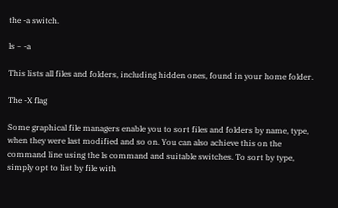the -a switch.

ls ~ -a

This lists all files and folders, including hidden ones, found in your home folder.

The -X flag

Some graphical file managers enable you to sort files and folders by name, type, when they were last modified and so on. You can also achieve this on the command line using the ls command and suitable switches. To sort by type, simply opt to list by file with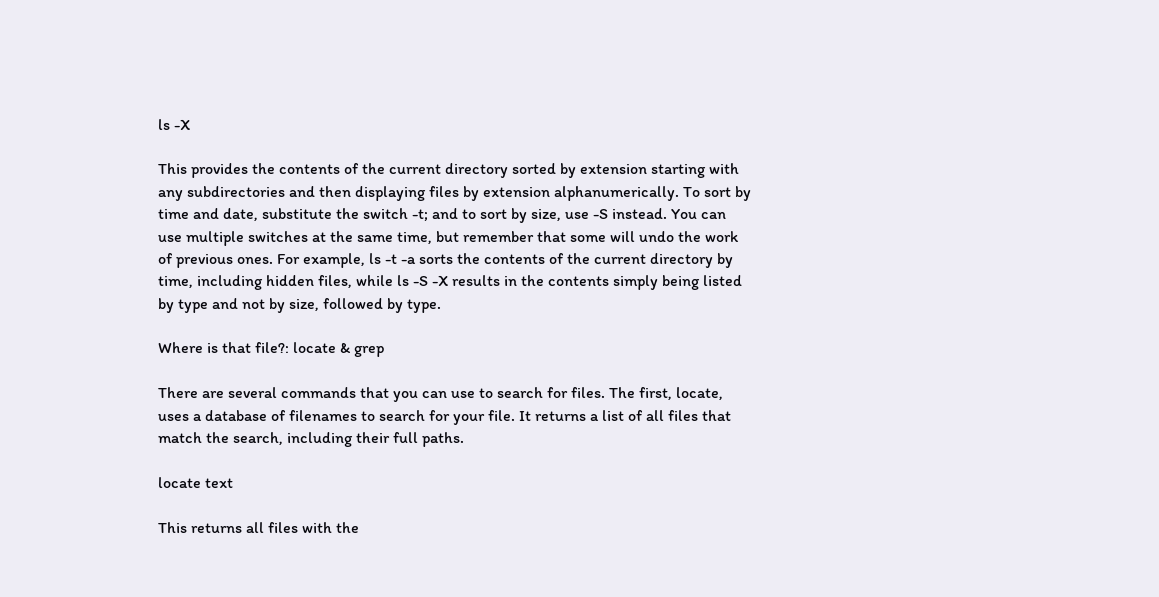ls -X

This provides the contents of the current directory sorted by extension starting with any subdirectories and then displaying files by extension alphanumerically. To sort by time and date, substitute the switch -t; and to sort by size, use -S instead. You can use multiple switches at the same time, but remember that some will undo the work of previous ones. For example, ls -t -a sorts the contents of the current directory by time, including hidden files, while ls -S -X results in the contents simply being listed by type and not by size, followed by type.

Where is that file?: locate & grep

There are several commands that you can use to search for files. The first, locate, uses a database of filenames to search for your file. It returns a list of all files that match the search, including their full paths.

locate text

This returns all files with the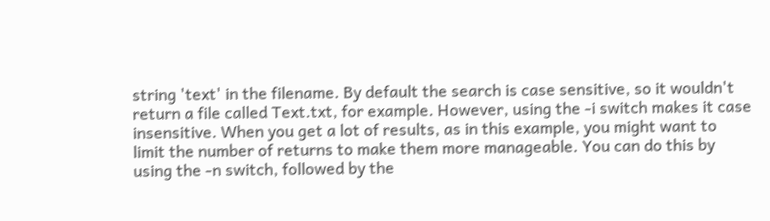string 'text' in the filename. By default the search is case sensitive, so it wouldn't return a file called Text.txt, for example. However, using the -i switch makes it case insensitive. When you get a lot of results, as in this example, you might want to limit the number of returns to make them more manageable. You can do this by using the -n switch, followed by the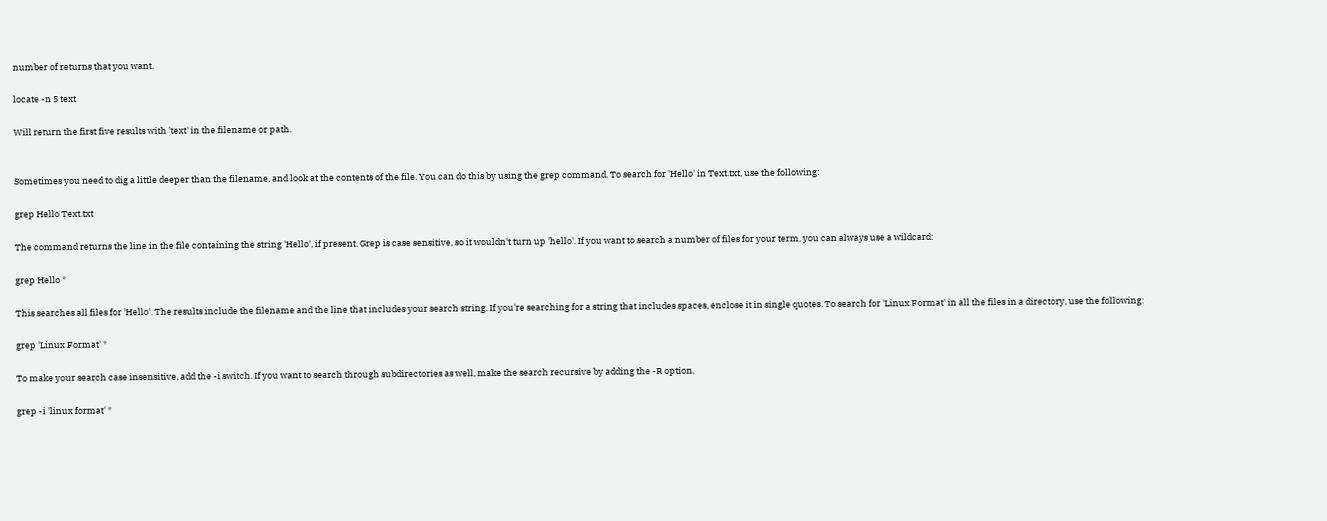number of returns that you want.

locate -n 5 text

Will return the first five results with 'text' in the filename or path.


Sometimes you need to dig a little deeper than the filename, and look at the contents of the file. You can do this by using the grep command. To search for 'Hello' in Text.txt, use the following:

grep Hello Text.txt

The command returns the line in the file containing the string 'Hello', if present. Grep is case sensitive, so it wouldn't turn up 'hello'. If you want to search a number of files for your term, you can always use a wildcard:

grep Hello *

This searches all files for 'Hello'. The results include the filename and the line that includes your search string. If you're searching for a string that includes spaces, enclose it in single quotes. To search for 'Linux Format' in all the files in a directory, use the following:

grep 'Linux Format' *

To make your search case insensitive, add the -i switch. If you want to search through subdirectories as well, make the search recursive by adding the -R option.

grep -i 'linux format' *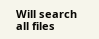Will search all files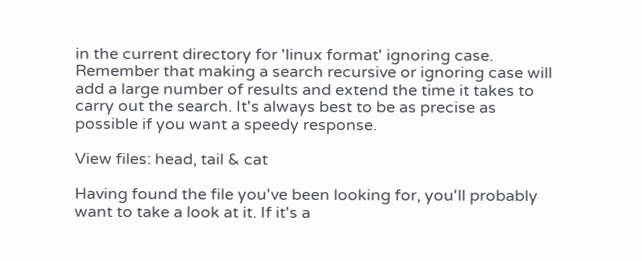in the current directory for 'linux format' ignoring case. Remember that making a search recursive or ignoring case will add a large number of results and extend the time it takes to carry out the search. It's always best to be as precise as possible if you want a speedy response.

View files: head, tail & cat

Having found the file you've been looking for, you'll probably want to take a look at it. If it's a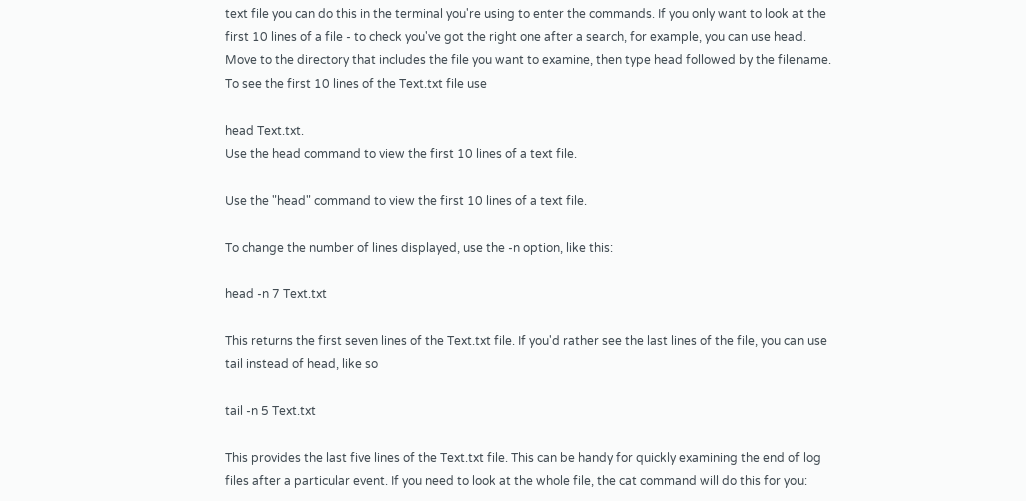text file you can do this in the terminal you're using to enter the commands. If you only want to look at the first 10 lines of a file - to check you've got the right one after a search, for example, you can use head. Move to the directory that includes the file you want to examine, then type head followed by the filename. To see the first 10 lines of the Text.txt file use

head Text.txt.
Use the head command to view the first 10 lines of a text file.

Use the "head" command to view the first 10 lines of a text file.

To change the number of lines displayed, use the -n option, like this:

head -n 7 Text.txt

This returns the first seven lines of the Text.txt file. If you'd rather see the last lines of the file, you can use tail instead of head, like so

tail -n 5 Text.txt

This provides the last five lines of the Text.txt file. This can be handy for quickly examining the end of log files after a particular event. If you need to look at the whole file, the cat command will do this for you: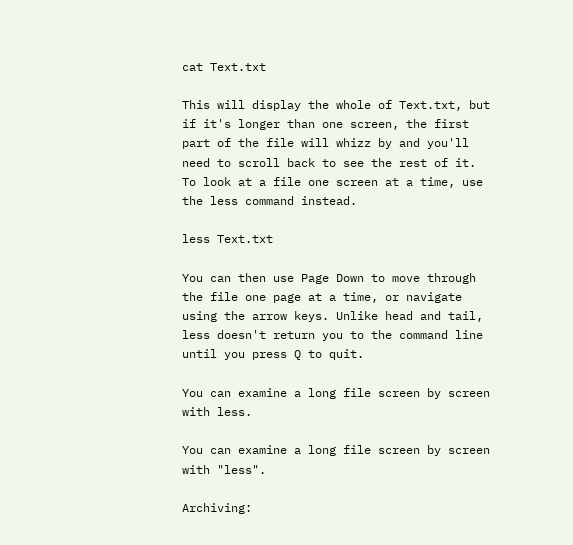cat Text.txt

This will display the whole of Text.txt, but if it's longer than one screen, the first part of the file will whizz by and you'll need to scroll back to see the rest of it. To look at a file one screen at a time, use the less command instead.

less Text.txt

You can then use Page Down to move through the file one page at a time, or navigate using the arrow keys. Unlike head and tail, less doesn't return you to the command line until you press Q to quit.

You can examine a long file screen by screen with less.

You can examine a long file screen by screen with "less".

Archiving: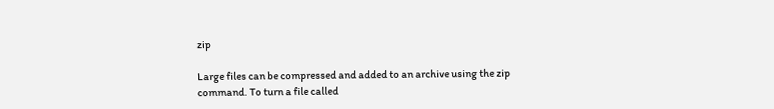zip

Large files can be compressed and added to an archive using the zip command. To turn a file called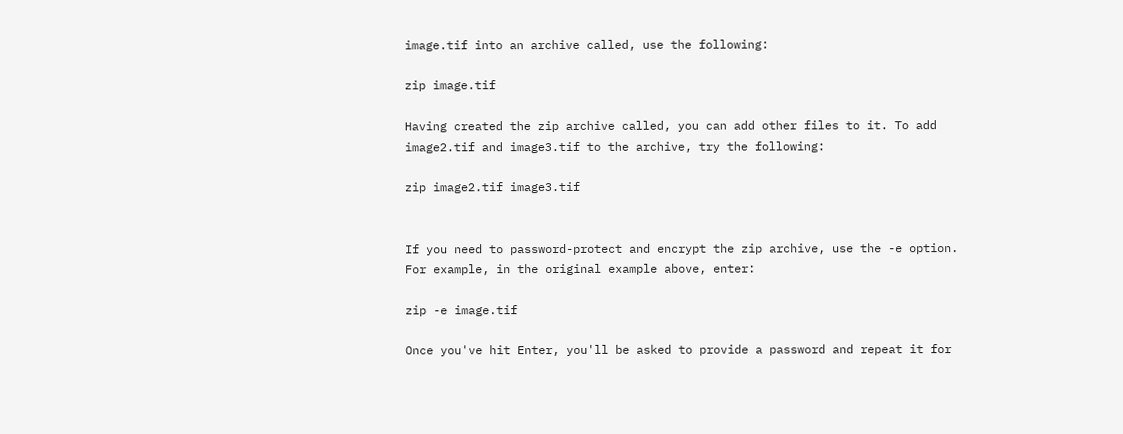image.tif into an archive called, use the following:

zip image.tif

Having created the zip archive called, you can add other files to it. To add image2.tif and image3.tif to the archive, try the following:

zip image2.tif image3.tif


If you need to password-protect and encrypt the zip archive, use the -e option. For example, in the original example above, enter:

zip -e image.tif

Once you've hit Enter, you'll be asked to provide a password and repeat it for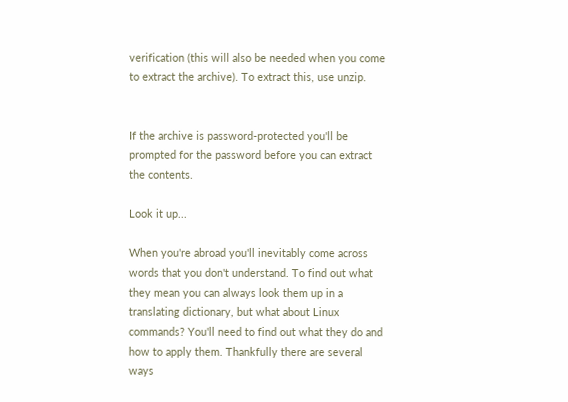verification (this will also be needed when you come to extract the archive). To extract this, use unzip.


If the archive is password-protected you'll be prompted for the password before you can extract the contents.

Look it up...

When you're abroad you'll inevitably come across words that you don't understand. To find out what they mean you can always look them up in a translating dictionary, but what about Linux commands? You'll need to find out what they do and how to apply them. Thankfully there are several ways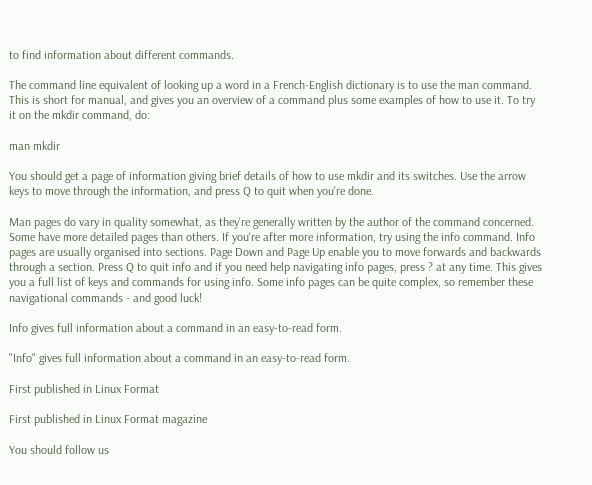to find information about different commands.

The command line equivalent of looking up a word in a French-English dictionary is to use the man command. This is short for manual, and gives you an overview of a command plus some examples of how to use it. To try it on the mkdir command, do:

man mkdir

You should get a page of information giving brief details of how to use mkdir and its switches. Use the arrow keys to move through the information, and press Q to quit when you're done.

Man pages do vary in quality somewhat, as they're generally written by the author of the command concerned. Some have more detailed pages than others. If you're after more information, try using the info command. Info pages are usually organised into sections. Page Down and Page Up enable you to move forwards and backwards through a section. Press Q to quit info and if you need help navigating info pages, press ? at any time. This gives you a full list of keys and commands for using info. Some info pages can be quite complex, so remember these navigational commands - and good luck!

Info gives full information about a command in an easy-to-read form.

"Info" gives full information about a command in an easy-to-read form.

First published in Linux Format

First published in Linux Format magazine

You should follow us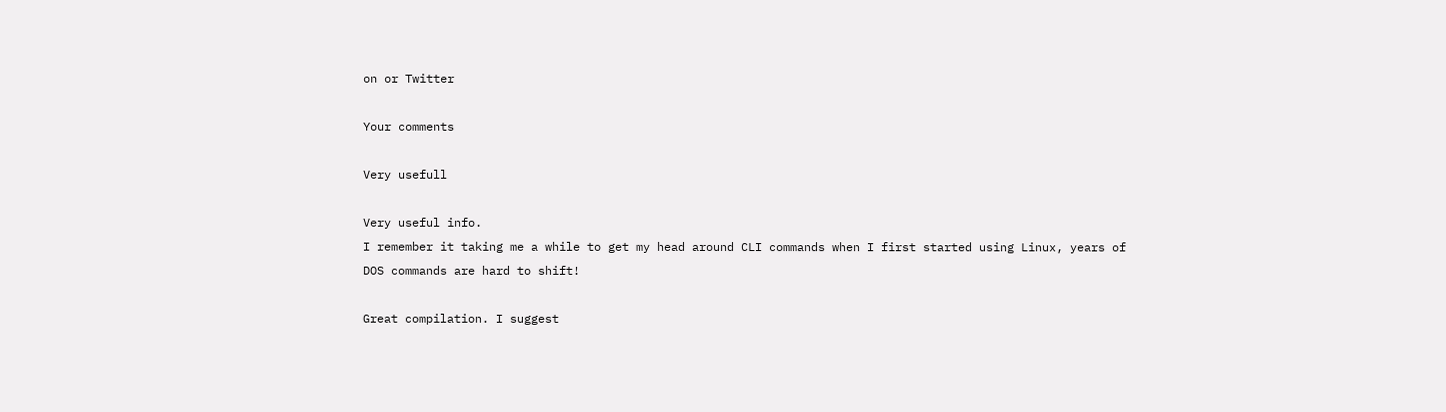on or Twitter

Your comments

Very usefull

Very useful info.
I remember it taking me a while to get my head around CLI commands when I first started using Linux, years of DOS commands are hard to shift!

Great compilation. I suggest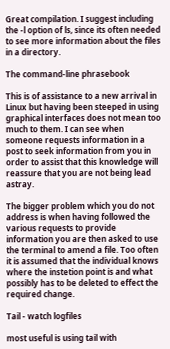Great compilation. I suggest including the -l option of ls, since its often needed to see more information about the files in a directory.

The command-line phrasebook

This is of assistance to a new arrival in Linux but having been steeped in using graphical interfaces does not mean too much to them. I can see when someone requests information in a post to seek information from you in order to assist that this knowledge will reassure that you are not being lead astray.

The bigger problem which you do not address is when having followed the various requests to provide information you are then asked to use the terminal to amend a file. Too often it is assumed that the individual knows where the instetion point is and what possibly has to be deleted to effect the required change.

Tail - watch logfiles

most useful is using tail with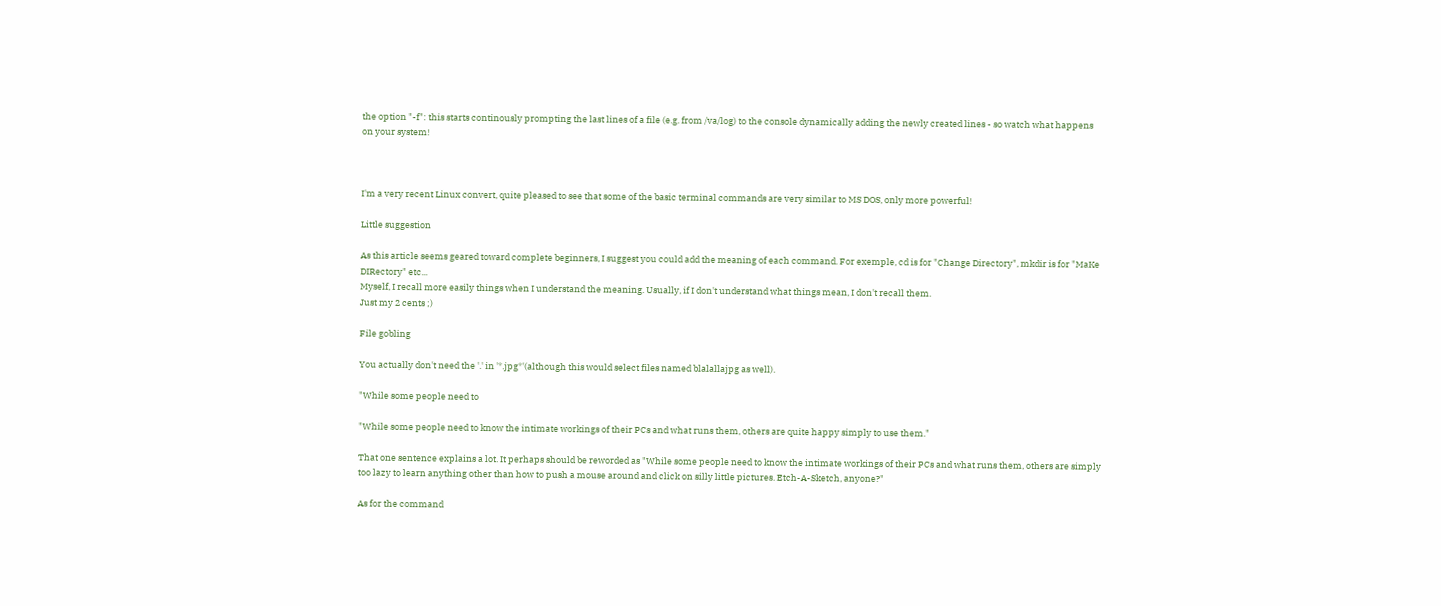the option "-f": this starts continously prompting the last lines of a file (e.g. from /va/log) to the console dynamically adding the newly created lines - so watch what happens on your system!



I'm a very recent Linux convert, quite pleased to see that some of the basic terminal commands are very similar to MS DOS, only more powerful!

Little suggestion

As this article seems geared toward complete beginners, I suggest you could add the meaning of each command. For exemple, cd is for "Change Directory", mkdir is for "MaKe DIRectory" etc...
Myself, I recall more easily things when I understand the meaning. Usually, if I don't understand what things mean, I don't recall them.
Just my 2 cents ;)

File gobling

You actually don't need the '.' in '*.jpg*'(although this would select files named blalallajpg as well).

"While some people need to

"While some people need to know the intimate workings of their PCs and what runs them, others are quite happy simply to use them."

That one sentence explains a lot. It perhaps should be reworded as "While some people need to know the intimate workings of their PCs and what runs them, others are simply too lazy to learn anything other than how to push a mouse around and click on silly little pictures. Etch-A-Sketch, anyone?"

As for the command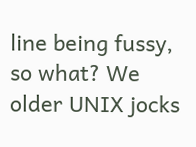line being fussy, so what? We older UNIX jocks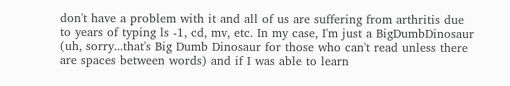don't have a problem with it and all of us are suffering from arthritis due to years of typing ls -1, cd, mv, etc. In my case, I'm just a BigDumbDinosaur (uh, sorry...that's Big Dumb Dinosaur for those who can't read unless there are spaces between words) and if I was able to learn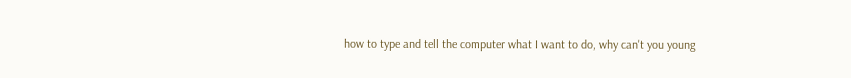how to type and tell the computer what I want to do, why can't you young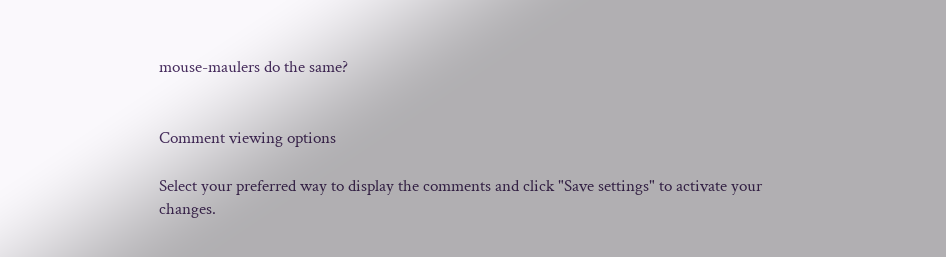mouse-maulers do the same?


Comment viewing options

Select your preferred way to display the comments and click "Save settings" to activate your changes.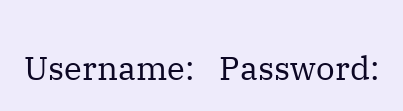Username:   Password: